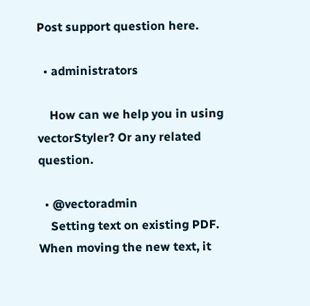Post support question here.

  • administrators

    How can we help you in using vectorStyler? Or any related question.

  • @vectoradmin
    Setting text on existing PDF. When moving the new text, it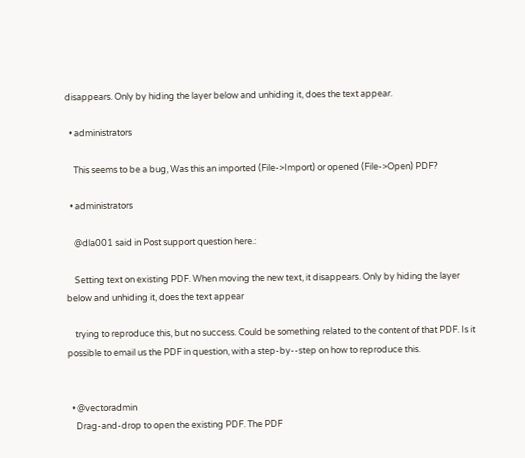disappears. Only by hiding the layer below and unhiding it, does the text appear.

  • administrators

    This seems to be a bug, Was this an imported (File->Import) or opened (File->Open) PDF?

  • administrators

    @dla001 said in Post support question here.:

    Setting text on existing PDF. When moving the new text, it disappears. Only by hiding the layer below and unhiding it, does the text appear

    trying to reproduce this, but no success. Could be something related to the content of that PDF. Is it possible to email us the PDF in question, with a step-by--step on how to reproduce this.


  • @vectoradmin
    Drag-and-drop to open the existing PDF. The PDF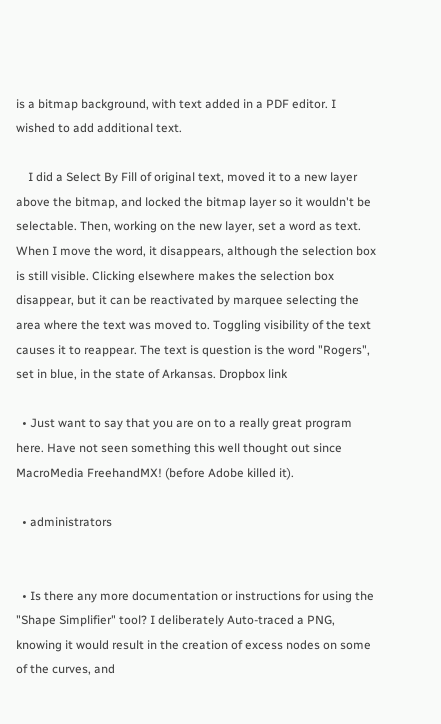is a bitmap background, with text added in a PDF editor. I wished to add additional text.

    I did a Select By Fill of original text, moved it to a new layer above the bitmap, and locked the bitmap layer so it wouldn't be selectable. Then, working on the new layer, set a word as text. When I move the word, it disappears, although the selection box is still visible. Clicking elsewhere makes the selection box disappear, but it can be reactivated by marquee selecting the area where the text was moved to. Toggling visibility of the text causes it to reappear. The text is question is the word "Rogers", set in blue, in the state of Arkansas. Dropbox link

  • Just want to say that you are on to a really great program here. Have not seen something this well thought out since MacroMedia FreehandMX! (before Adobe killed it).

  • administrators


  • Is there any more documentation or instructions for using the "Shape Simplifier" tool? I deliberately Auto-traced a PNG, knowing it would result in the creation of excess nodes on some of the curves, and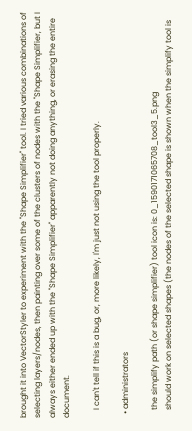brought it into VectorStyler to experiment with the "Shape Simplifier" tool. I tried various combinations of selecting layers/nodes, then painting over some of the clusters of nodes with the "Shape Simplifier, but I always either ended up with the "Shape Simplifier" apparently not doing anything, or erasing the entire document.

    I can't tell if this is a bug, or, more likely, I'm just not using the tool properly.

  • administrators

    the simplify path (or shape simplifier) tool icon is: 0_1590171065708_tool3_5.png
    should work on selected shapes (the nodes of the selected shape is shown when the simplify tool is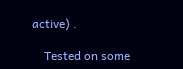active) .

    Tested on some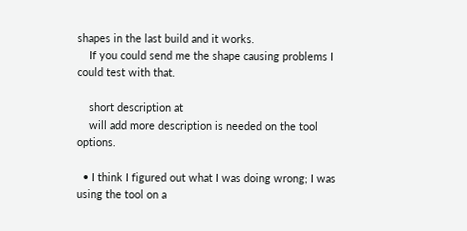shapes in the last build and it works.
    If you could send me the shape causing problems I could test with that.

    short description at
    will add more description is needed on the tool options.

  • I think I figured out what I was doing wrong; I was using the tool on a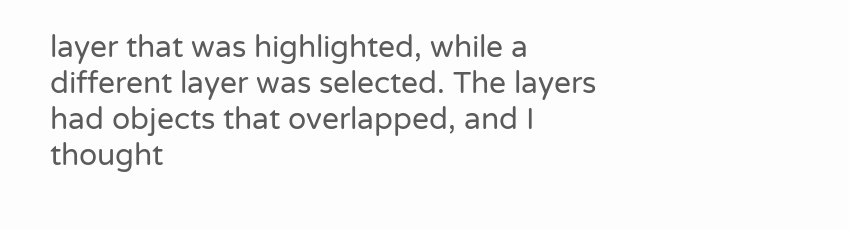layer that was highlighted, while a different layer was selected. The layers had objects that overlapped, and I thought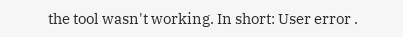the tool wasn't working. In short: User error .